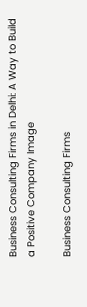Business Consulting Firms in Delhi: A Way to Build a Positive Company Image

Business Consulting Firms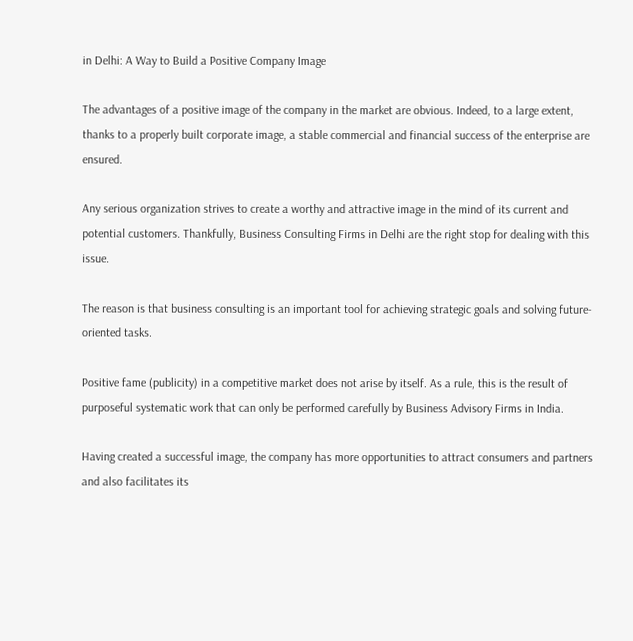in Delhi: A Way to Build a Positive Company Image

The advantages of a positive image of the company in the market are obvious. Indeed, to a large extent, thanks to a properly built corporate image, a stable commercial and financial success of the enterprise are ensured.

Any serious organization strives to create a worthy and attractive image in the mind of its current and potential customers. Thankfully, Business Consulting Firms in Delhi are the right stop for dealing with this issue.

The reason is that business consulting is an important tool for achieving strategic goals and solving future-oriented tasks.

Positive fame (publicity) in a competitive market does not arise by itself. As a rule, this is the result of purposeful systematic work that can only be performed carefully by Business Advisory Firms in India.

Having created a successful image, the company has more opportunities to attract consumers and partners and also facilitates its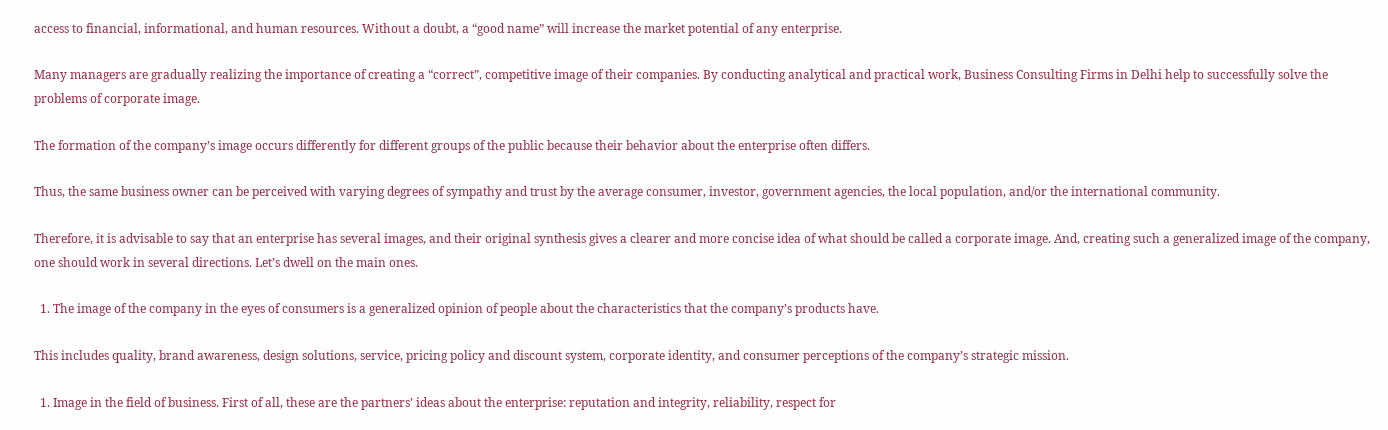access to financial, informational, and human resources. Without a doubt, a “good name” will increase the market potential of any enterprise.

Many managers are gradually realizing the importance of creating a “correct”, competitive image of their companies. By conducting analytical and practical work, Business Consulting Firms in Delhi help to successfully solve the problems of corporate image.

The formation of the company’s image occurs differently for different groups of the public because their behavior about the enterprise often differs.

Thus, the same business owner can be perceived with varying degrees of sympathy and trust by the average consumer, investor, government agencies, the local population, and/or the international community.

Therefore, it is advisable to say that an enterprise has several images, and their original synthesis gives a clearer and more concise idea of what should be called a corporate image. And, creating such a generalized image of the company, one should work in several directions. Let’s dwell on the main ones.

  1. The image of the company in the eyes of consumers is a generalized opinion of people about the characteristics that the company’s products have.

This includes quality, brand awareness, design solutions, service, pricing policy and discount system, corporate identity, and consumer perceptions of the company’s strategic mission.

  1. Image in the field of business. First of all, these are the partners’ ideas about the enterprise: reputation and integrity, reliability, respect for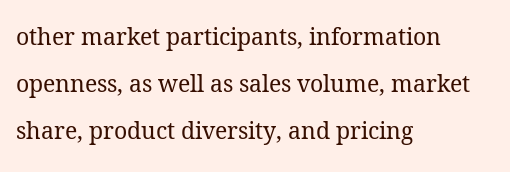other market participants, information openness, as well as sales volume, market share, product diversity, and pricing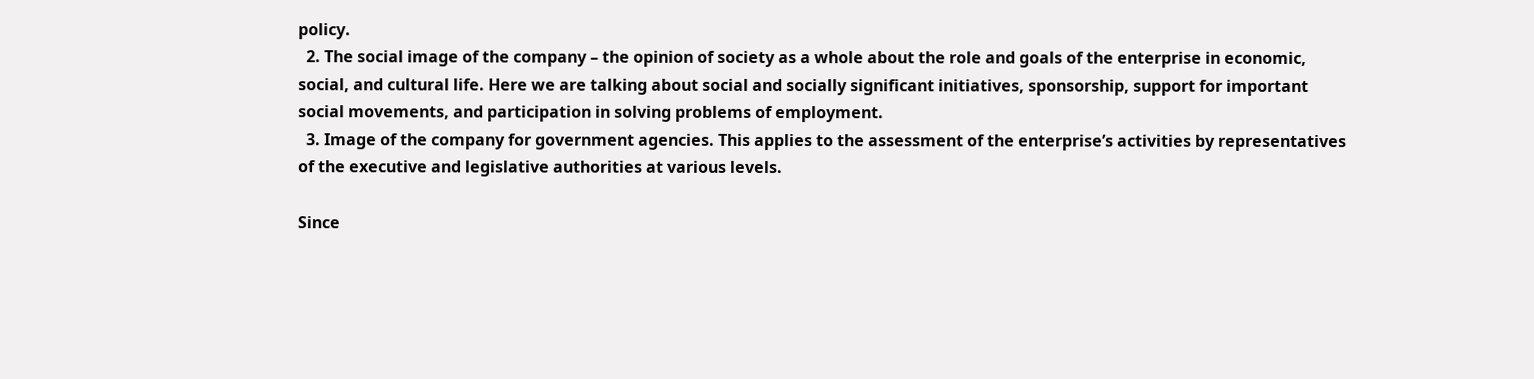policy.
  2. The social image of the company – the opinion of society as a whole about the role and goals of the enterprise in economic, social, and cultural life. Here we are talking about social and socially significant initiatives, sponsorship, support for important social movements, and participation in solving problems of employment.
  3. Image of the company for government agencies. This applies to the assessment of the enterprise’s activities by representatives of the executive and legislative authorities at various levels.

Since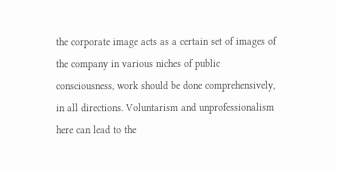the corporate image acts as a certain set of images of the company in various niches of public consciousness, work should be done comprehensively, in all directions. Voluntarism and unprofessionalism here can lead to the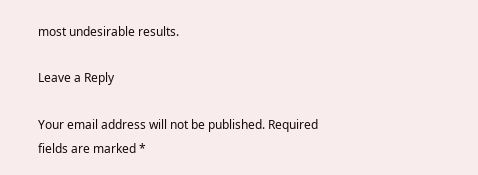most undesirable results.

Leave a Reply

Your email address will not be published. Required fields are marked *